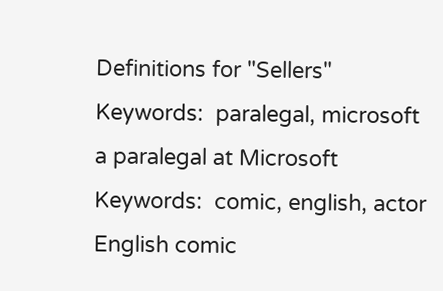Definitions for "Sellers"
Keywords:  paralegal, microsoft
a paralegal at Microsoft
Keywords:  comic, english, actor
English comic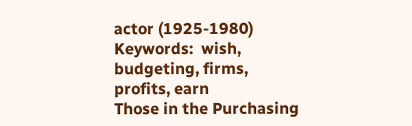actor (1925-1980)
Keywords:  wish, budgeting, firms, profits, earn
Those in the Purchasing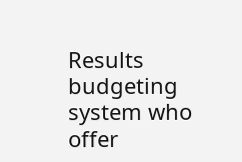Results budgeting system who offer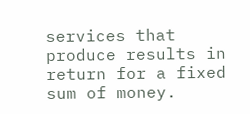services that produce results in return for a fixed sum of money.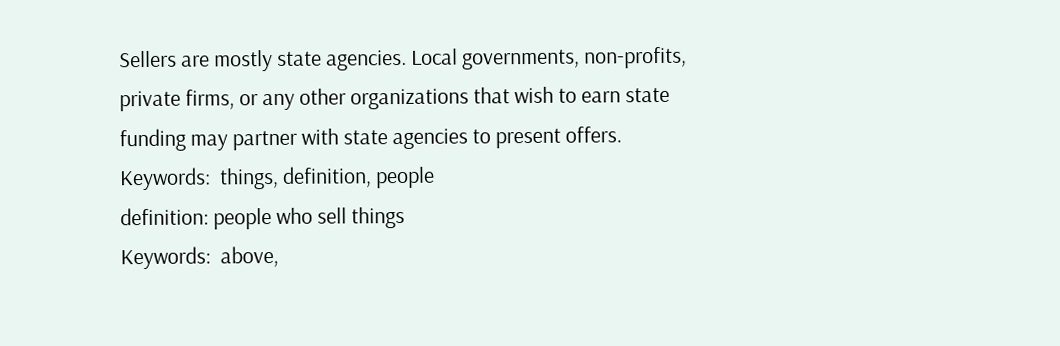Sellers are mostly state agencies. Local governments, non-profits, private firms, or any other organizations that wish to earn state funding may partner with state agencies to present offers.
Keywords:  things, definition, people
definition: people who sell things
Keywords:  above,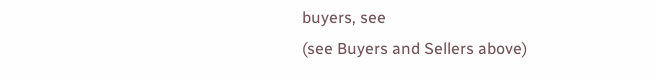buyers, see
(see Buyers and Sellers above)